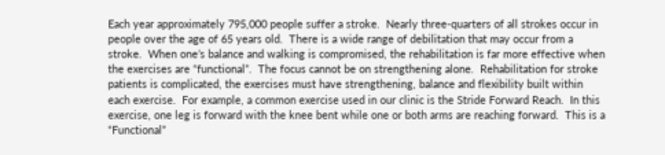Each year approximately 795,000 people suffer a stroke.  Nearly three-quarters of all strokes occur in people over the age of 65 years old.  There is a wide range of debilitation that may occur from a stroke.  When one’s balance and walking is compromised, the rehabilitation is far more effective when the exercises are “functional”.  The focus cannot be on strengthening alone.  Rehabilitation for stroke patients is complicated, the exercises must have strengthening, balance and flexibility built within each exercise.  For example, a common exercise used in our clinic is the Stride Forward Reach.  In this exercise, one leg is forward with the knee bent while one or both arms are reaching forward.  This is a “Functional”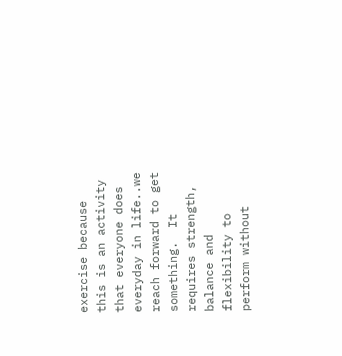exercise because this is an activity that everyone does everyday in life..we reach forward to get something.  It requires strength, balance and flexibility to perform without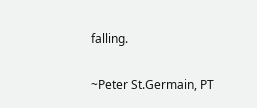falling.

~Peter St.Germain, PT